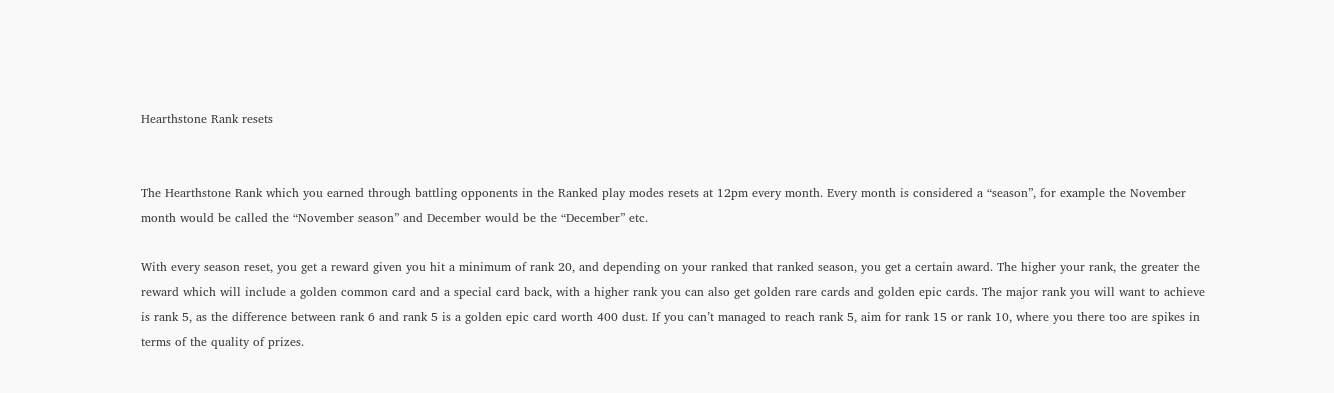Hearthstone Rank resets


The Hearthstone Rank which you earned through battling opponents in the Ranked play modes resets at 12pm every month. Every month is considered a “season”, for example the November month would be called the “November season” and December would be the “December” etc.

With every season reset, you get a reward given you hit a minimum of rank 20, and depending on your ranked that ranked season, you get a certain award. The higher your rank, the greater the reward which will include a golden common card and a special card back, with a higher rank you can also get golden rare cards and golden epic cards. The major rank you will want to achieve is rank 5, as the difference between rank 6 and rank 5 is a golden epic card worth 400 dust. If you can’t managed to reach rank 5, aim for rank 15 or rank 10, where you there too are spikes in terms of the quality of prizes.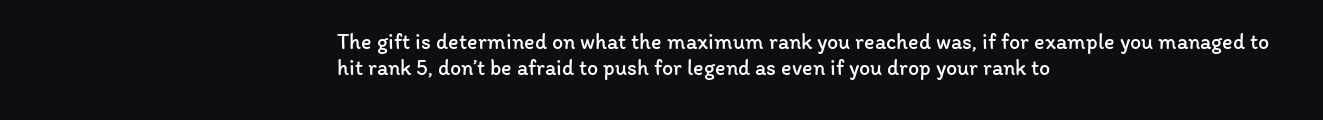The gift is determined on what the maximum rank you reached was, if for example you managed to hit rank 5, don’t be afraid to push for legend as even if you drop your rank to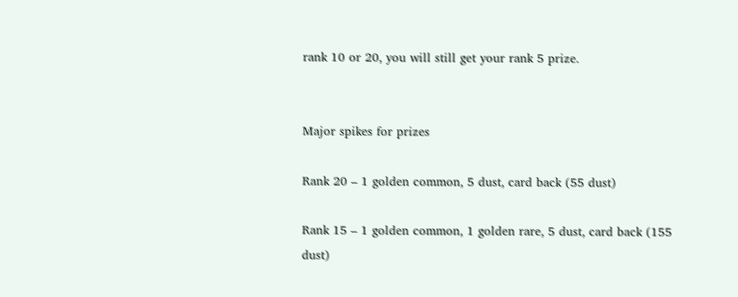rank 10 or 20, you will still get your rank 5 prize.


Major spikes for prizes

Rank 20 – 1 golden common, 5 dust, card back (55 dust)

Rank 15 – 1 golden common, 1 golden rare, 5 dust, card back (155 dust)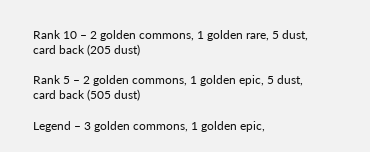Rank 10 – 2 golden commons, 1 golden rare, 5 dust, card back (205 dust)

Rank 5 – 2 golden commons, 1 golden epic, 5 dust, card back (505 dust)

Legend – 3 golden commons, 1 golden epic,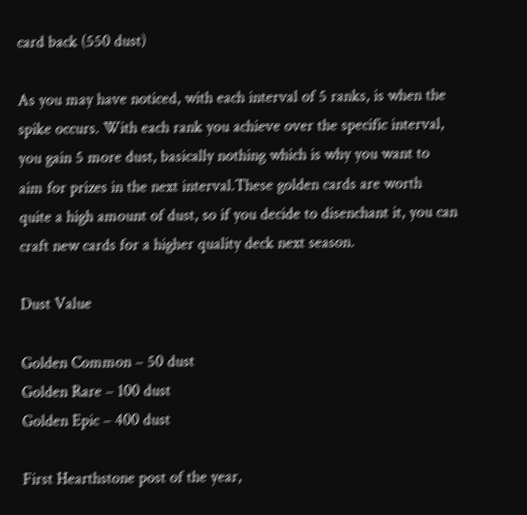card back (550 dust)

As you may have noticed, with each interval of 5 ranks, is when the spike occurs. With each rank you achieve over the specific interval, you gain 5 more dust, basically nothing which is why you want to aim for prizes in the next interval.These golden cards are worth quite a high amount of dust, so if you decide to disenchant it, you can craft new cards for a higher quality deck next season.

Dust Value

Golden Common – 50 dust
Golden Rare – 100 dust
Golden Epic – 400 dust

First Hearthstone post of the year,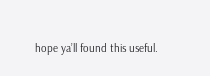hope ya’ll found this useful.